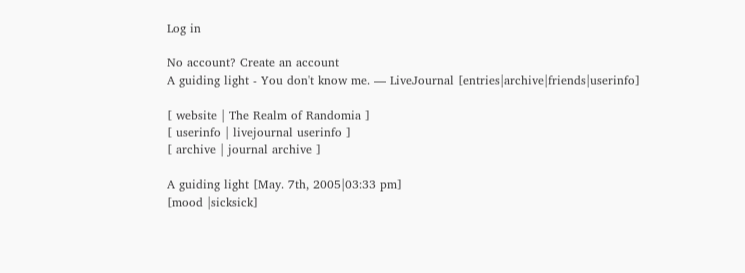Log in

No account? Create an account
A guiding light - You don't know me. — LiveJournal [entries|archive|friends|userinfo]

[ website | The Realm of Randomia ]
[ userinfo | livejournal userinfo ]
[ archive | journal archive ]

A guiding light [May. 7th, 2005|03:33 pm]
[mood |sicksick]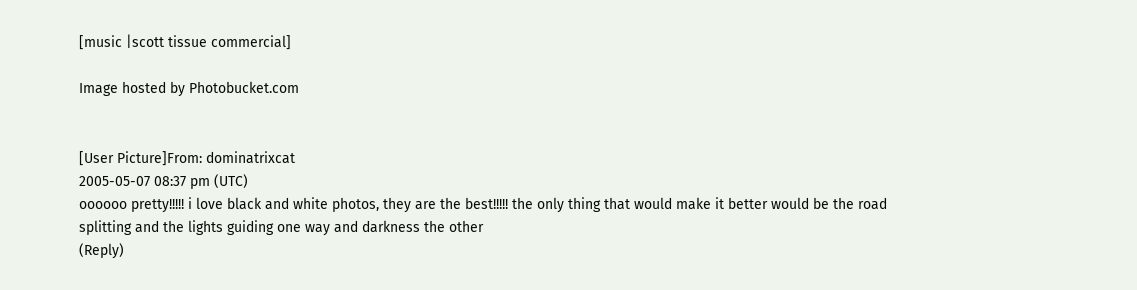[music |scott tissue commercial]

Image hosted by Photobucket.com


[User Picture]From: dominatrixcat
2005-05-07 08:37 pm (UTC)
oooooo pretty!!!!! i love black and white photos, they are the best!!!!! the only thing that would make it better would be the road splitting and the lights guiding one way and darkness the other
(Reply)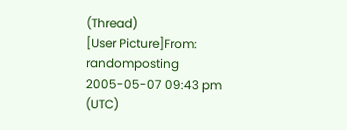(Thread)
[User Picture]From: randomposting
2005-05-07 09:43 pm (UTC)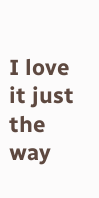I love it just the way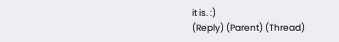it is. :)
(Reply) (Parent) (Thread)